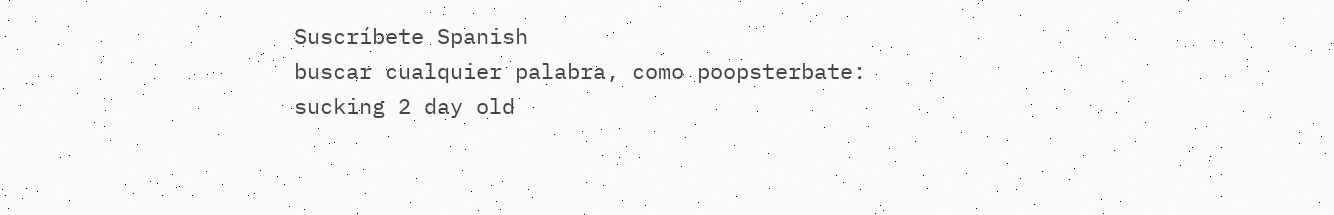Suscríbete Spanish
buscar cualquier palabra, como poopsterbate:
sucking 2 day old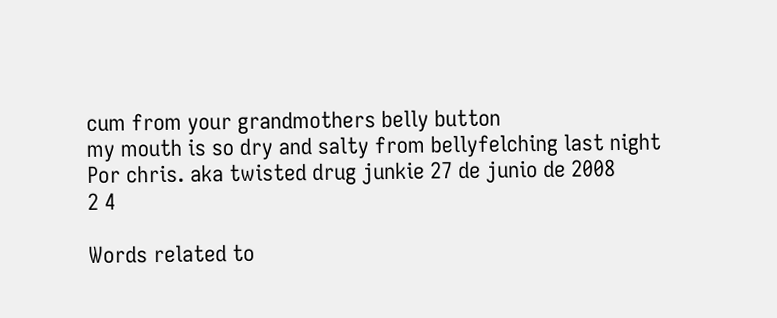cum from your grandmothers belly button
my mouth is so dry and salty from bellyfelching last night
Por chris. aka twisted drug junkie 27 de junio de 2008
2 4

Words related to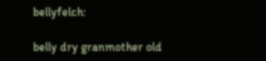bellyfelch:

belly dry granmother old